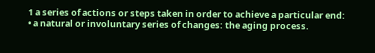1 a series of actions or steps taken in order to achieve a particular end:
• a natural or involuntary series of changes: the aging process.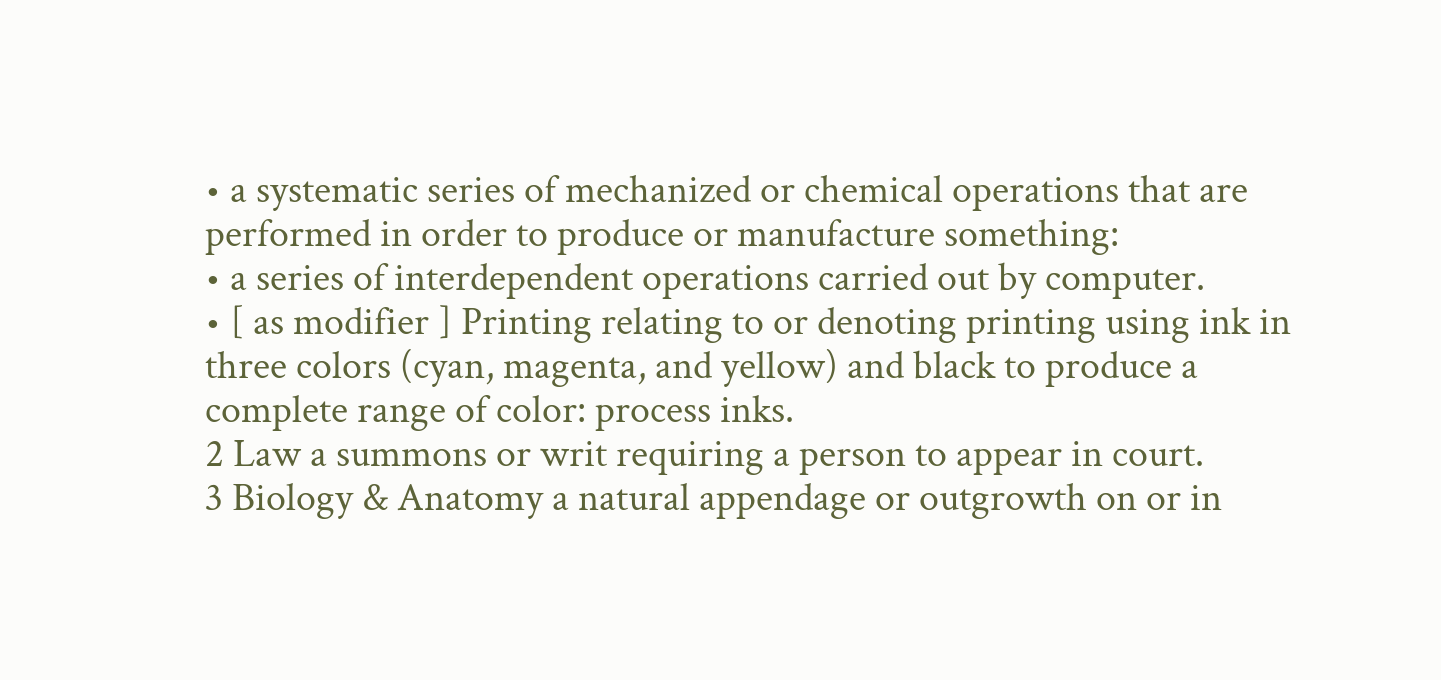• a systematic series of mechanized or chemical operations that are performed in order to produce or manufacture something:
• a series of interdependent operations carried out by computer.
• [ as modifier ] Printing relating to or denoting printing using ink in three colors (cyan, magenta, and yellow) and black to produce a complete range of color: process inks.
2 Law a summons or writ requiring a person to appear in court.
3 Biology & Anatomy a natural appendage or outgrowth on or in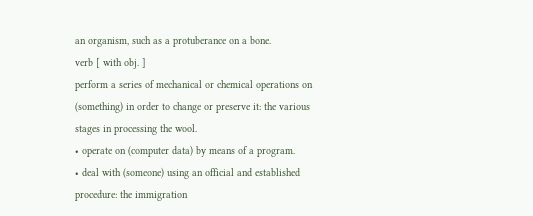an organism, such as a protuberance on a bone.
verb [ with obj. ]
perform a series of mechanical or chemical operations on (something) in order to change or preserve it: the various stages in processing the wool.
• operate on (computer data) by means of a program.
• deal with (someone) using an official and established procedure: the immigration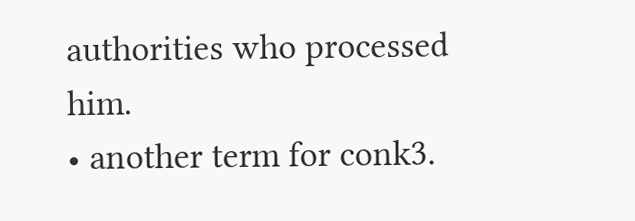authorities who processed him.
• another term for conk3.